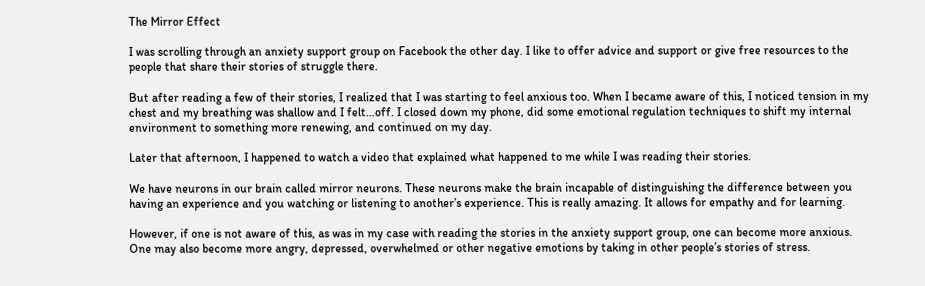The Mirror Effect

I was scrolling through an anxiety support group on Facebook the other day. I like to offer advice and support or give free resources to the people that share their stories of struggle there.

But after reading a few of their stories, I realized that I was starting to feel anxious too. When I became aware of this, I noticed tension in my chest and my breathing was shallow and I felt…off. I closed down my phone, did some emotional regulation techniques to shift my internal environment to something more renewing, and continued on my day.

Later that afternoon, I happened to watch a video that explained what happened to me while I was reading their stories.

We have neurons in our brain called mirror neurons. These neurons make the brain incapable of distinguishing the difference between you having an experience and you watching or listening to another’s experience. This is really amazing. It allows for empathy and for learning.

However, if one is not aware of this, as was in my case with reading the stories in the anxiety support group, one can become more anxious. One may also become more angry, depressed, overwhelmed or other negative emotions by taking in other people’s stories of stress.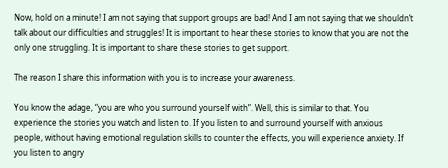Now, hold on a minute! I am not saying that support groups are bad! And I am not saying that we shouldn’t talk about our difficulties and struggles! It is important to hear these stories to know that you are not the only one struggling. It is important to share these stories to get support.

The reason I share this information with you is to increase your awareness.

You know the adage, “you are who you surround yourself with”. Well, this is similar to that. You experience the stories you watch and listen to. If you listen to and surround yourself with anxious people, without having emotional regulation skills to counter the effects, you will experience anxiety. If you listen to angry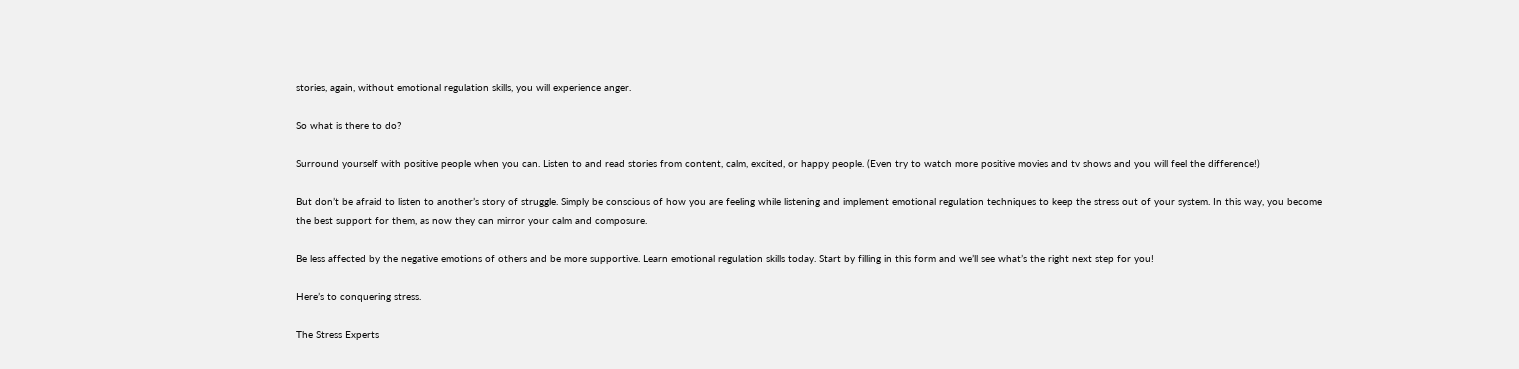stories, again, without emotional regulation skills, you will experience anger.

So what is there to do?

Surround yourself with positive people when you can. Listen to and read stories from content, calm, excited, or happy people. (Even try to watch more positive movies and tv shows and you will feel the difference!)

But don’t be afraid to listen to another’s story of struggle. Simply be conscious of how you are feeling while listening and implement emotional regulation techniques to keep the stress out of your system. In this way, you become the best support for them, as now they can mirror your calm and composure.

Be less affected by the negative emotions of others and be more supportive. Learn emotional regulation skills today. Start by filling in this form and we’ll see what’s the right next step for you!

Here’s to conquering stress.

The Stress Experts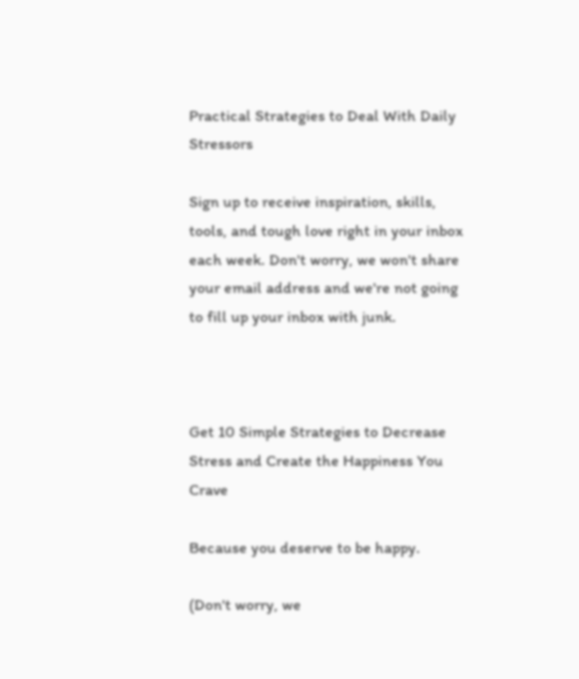Practical Strategies to Deal With Daily Stressors

Sign up to receive inspiration, skills, tools, and tough love right in your inbox each week. Don't worry, we won't share your email address and we're not going to fill up your inbox with junk.



Get 10 Simple Strategies to Decrease Stress and Create the Happiness You Crave

Because you deserve to be happy.

(Don't worry, we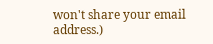won't share your email address.)